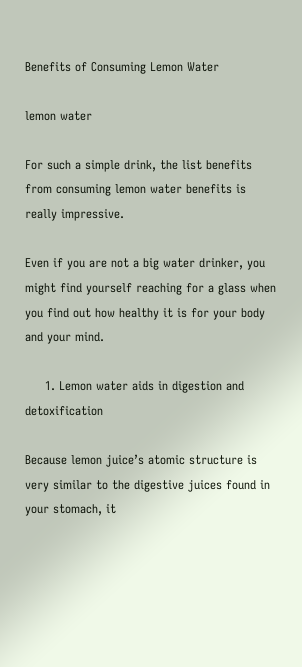Benefits of Consuming Lemon Water

lemon water

For such a simple drink, the list benefits from consuming lemon water benefits is really impressive.

Even if you are not a big water drinker, you might find yourself reaching for a glass when you find out how healthy it is for your body and your mind.

     1. Lemon water aids in digestion and detoxification

Because lemon juice’s atomic structure is very similar to the digestive juices found in your stomach, it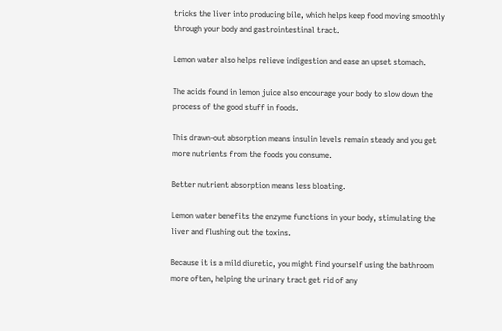tricks the liver into producing bile, which helps keep food moving smoothly through your body and gastrointestinal tract.

Lemon water also helps relieve indigestion and ease an upset stomach.

The acids found in lemon juice also encourage your body to slow down the process of the good stuff in foods.

This drawn-out absorption means insulin levels remain steady and you get more nutrients from the foods you consume.

Better nutrient absorption means less bloating.

Lemon water benefits the enzyme functions in your body, stimulating the liver and flushing out the toxins.

Because it is a mild diuretic, you might find yourself using the bathroom more often, helping the urinary tract get rid of any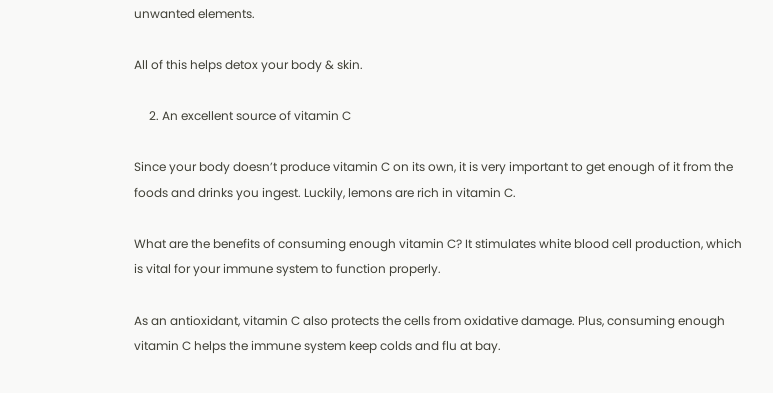unwanted elements.

All of this helps detox your body & skin.

     2. An excellent source of vitamin C

Since your body doesn’t produce vitamin C on its own, it is very important to get enough of it from the foods and drinks you ingest. Luckily, lemons are rich in vitamin C.

What are the benefits of consuming enough vitamin C? It stimulates white blood cell production, which is vital for your immune system to function properly.

As an antioxidant, vitamin C also protects the cells from oxidative damage. Plus, consuming enough vitamin C helps the immune system keep colds and flu at bay.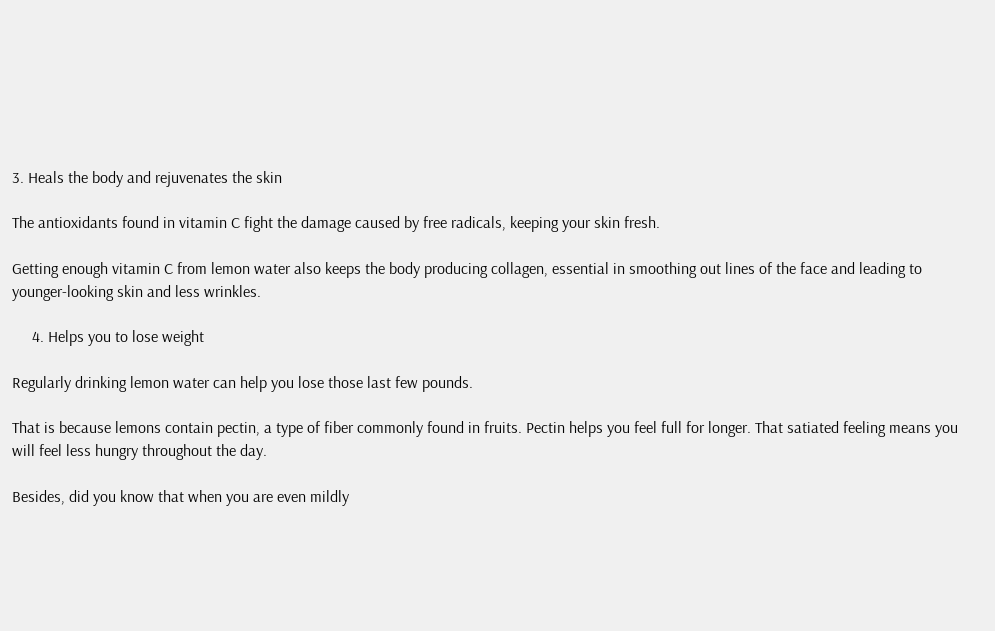3. Heals the body and rejuvenates the skin

The antioxidants found in vitamin C fight the damage caused by free radicals, keeping your skin fresh.

Getting enough vitamin C from lemon water also keeps the body producing collagen, essential in smoothing out lines of the face and leading to younger-looking skin and less wrinkles.

     4. Helps you to lose weight

Regularly drinking lemon water can help you lose those last few pounds.

That is because lemons contain pectin, a type of fiber commonly found in fruits. Pectin helps you feel full for longer. That satiated feeling means you will feel less hungry throughout the day.

Besides, did you know that when you are even mildly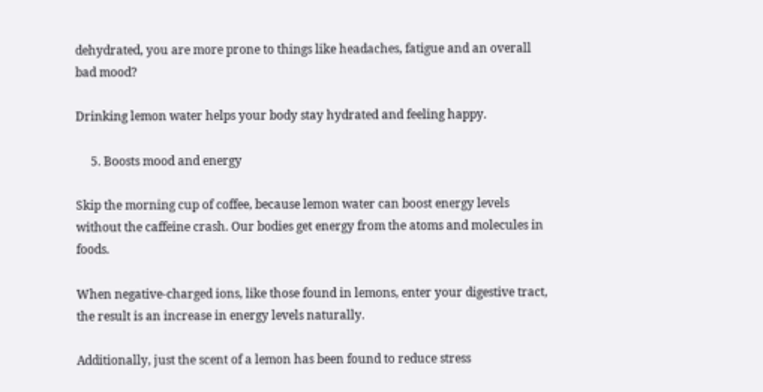dehydrated, you are more prone to things like headaches, fatigue and an overall bad mood?

Drinking lemon water helps your body stay hydrated and feeling happy.

     5. Boosts mood and energy

Skip the morning cup of coffee, because lemon water can boost energy levels without the caffeine crash. Our bodies get energy from the atoms and molecules in foods.

When negative-charged ions, like those found in lemons, enter your digestive tract, the result is an increase in energy levels naturally.

Additionally, just the scent of a lemon has been found to reduce stress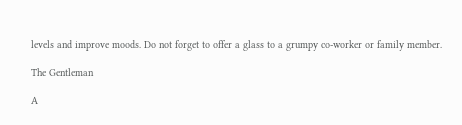levels and improve moods. Do not forget to offer a glass to a grumpy co-worker or family member.

The Gentleman

A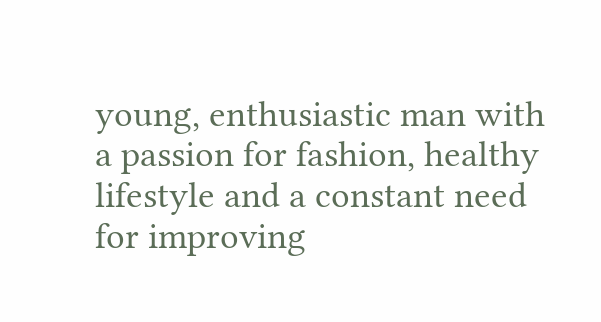young, enthusiastic man with a passion for fashion, healthy lifestyle and a constant need for improving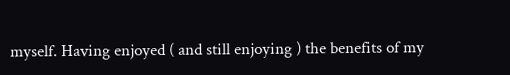myself. Having enjoyed ( and still enjoying ) the benefits of my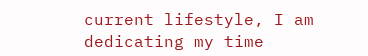current lifestyle, I am dedicating my time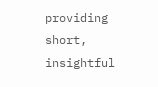providing short, insightful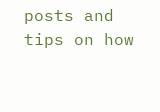posts and tips on how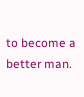to become a better man.